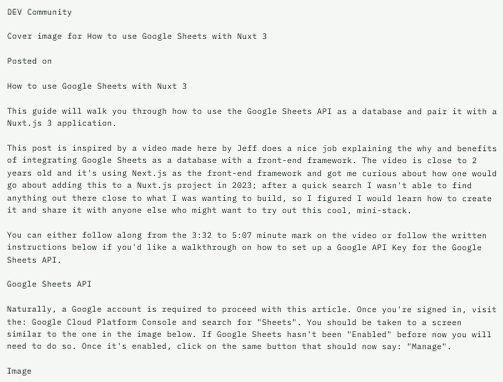DEV Community

Cover image for How to use Google Sheets with Nuxt 3

Posted on

How to use Google Sheets with Nuxt 3

This guide will walk you through how to use the Google Sheets API as a database and pair it with a Nuxt.js 3 application.

This post is inspired by a video made here by Jeff does a nice job explaining the why and benefits of integrating Google Sheets as a database with a front-end framework. The video is close to 2 years old and it's using Next.js as the front-end framework and got me curious about how one would go about adding this to a Nuxt.js project in 2023; after a quick search I wasn't able to find anything out there close to what I was wanting to build, so I figured I would learn how to create it and share it with anyone else who might want to try out this cool, mini-stack.

You can either follow along from the 3:32 to 5:07 minute mark on the video or follow the written instructions below if you'd like a walkthrough on how to set up a Google API Key for the Google Sheets API.

Google Sheets API

Naturally, a Google account is required to proceed with this article. Once you're signed in, visit the: Google Cloud Platform Console and search for "Sheets". You should be taken to a screen similar to the one in the image below. If Google Sheets hasn't been "Enabled" before now you will need to do so. Once it's enabled, click on the same button that should now say: "Manage".

Image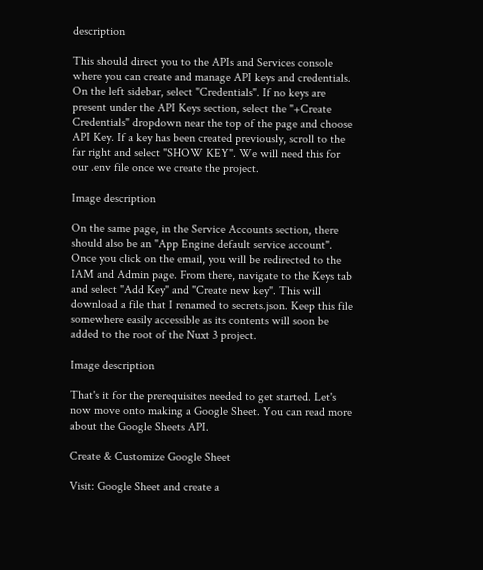description

This should direct you to the APIs and Services console where you can create and manage API keys and credentials. On the left sidebar, select "Credentials". If no keys are present under the API Keys section, select the "+Create Credentials" dropdown near the top of the page and choose API Key. If a key has been created previously, scroll to the far right and select "SHOW KEY". We will need this for our .env file once we create the project.

Image description

On the same page, in the Service Accounts section, there should also be an "App Engine default service account". Once you click on the email, you will be redirected to the IAM and Admin page. From there, navigate to the Keys tab and select "Add Key" and "Create new key". This will download a file that I renamed to secrets.json. Keep this file somewhere easily accessible as its contents will soon be added to the root of the Nuxt 3 project.

Image description

That's it for the prerequisites needed to get started. Let's now move onto making a Google Sheet. You can read more about the Google Sheets API.

Create & Customize Google Sheet

Visit: Google Sheet and create a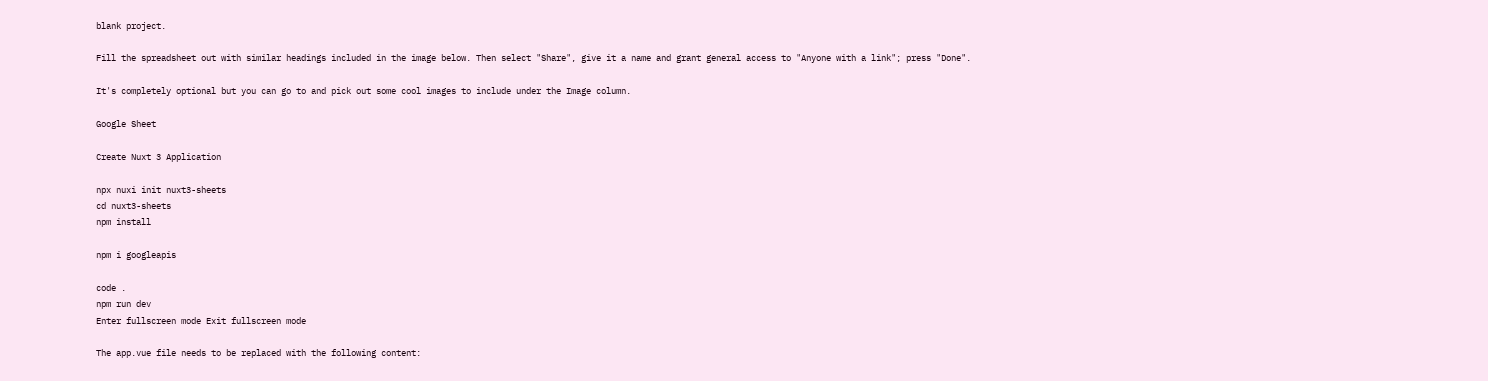blank project.

Fill the spreadsheet out with similar headings included in the image below. Then select "Share", give it a name and grant general access to "Anyone with a link"; press "Done".

It's completely optional but you can go to and pick out some cool images to include under the Image column.

Google Sheet

Create Nuxt 3 Application

npx nuxi init nuxt3-sheets
cd nuxt3-sheets
npm install

npm i googleapis

code .
npm run dev
Enter fullscreen mode Exit fullscreen mode

The app.vue file needs to be replaced with the following content: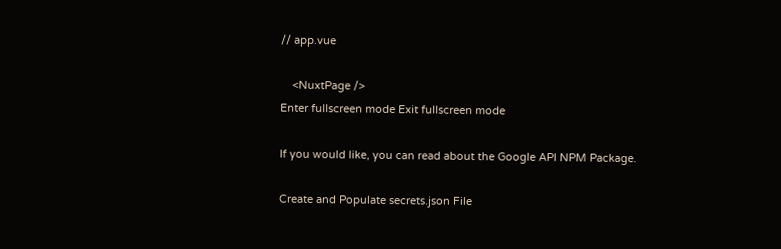// app.vue

    <NuxtPage />
Enter fullscreen mode Exit fullscreen mode

If you would like, you can read about the Google API NPM Package.

Create and Populate secrets.json File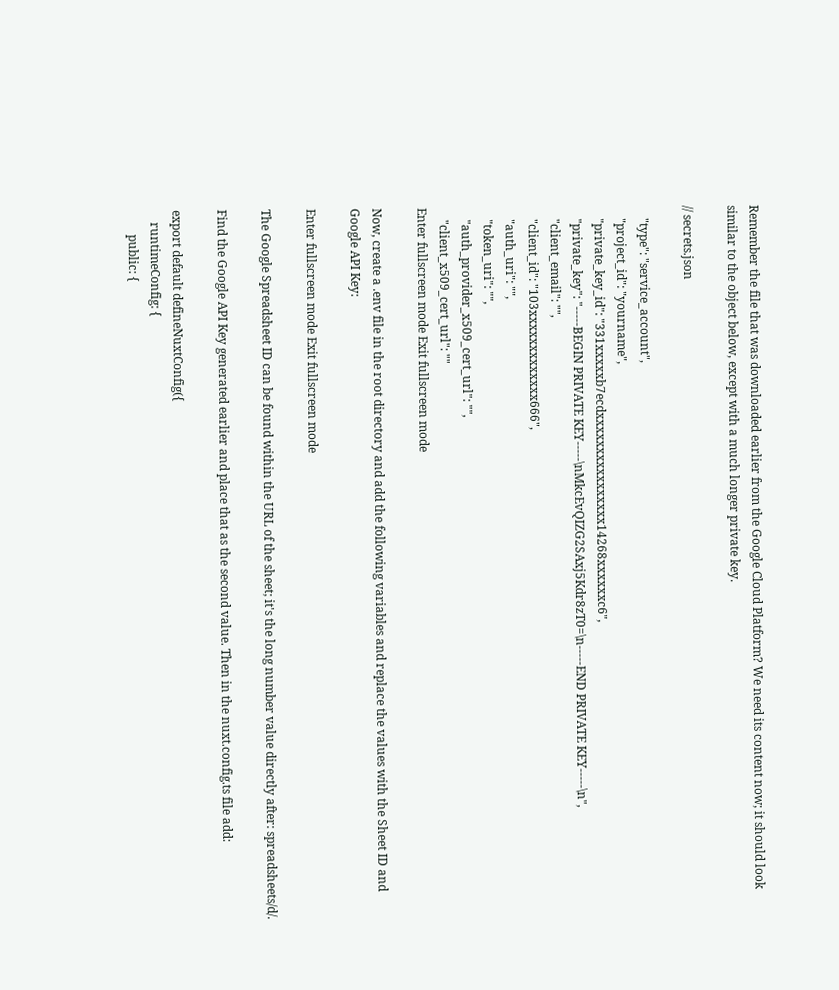Remember the file that was downloaded earlier from the Google Cloud Platform? We need its content now; it should look similar to the object below, except with a much longer private key.

// secrets.json

    "type": "service_account",
    "project_id": "yourname",
    "private_key_id": "331xxxxxb7ecdxxxxxxxxxxxxxxxx14268xxxxxxc6",
    "private_key": "-----BEGIN PRIVATE KEY-----\nMkcEvQIZG2SAxj5Kdr8zT0=\n-----END PRIVATE KEY-----\n",
    "client_email": "",
    "client_id": "103xxxxxxxxxxxxx666",
    "auth_uri": "",
    "token_uri": "",
    "auth_provider_x509_cert_url": "",
    "client_x509_cert_url": ""
Enter fullscreen mode Exit fullscreen mode

Now, create a .env file in the root directory and add the following variables and replace the values with the Sheet ID and Google API Key:

Enter fullscreen mode Exit fullscreen mode

The Google Spreadsheet ID can be found within the URL of the sheet; it's the long number value directly after: spreadsheets/d/.

Find the Google API Key generated earlier and place that as the second value. Then in the nuxt.config.ts file add:

export default defineNuxtConfig({
    runtimeConfig: {
        public: {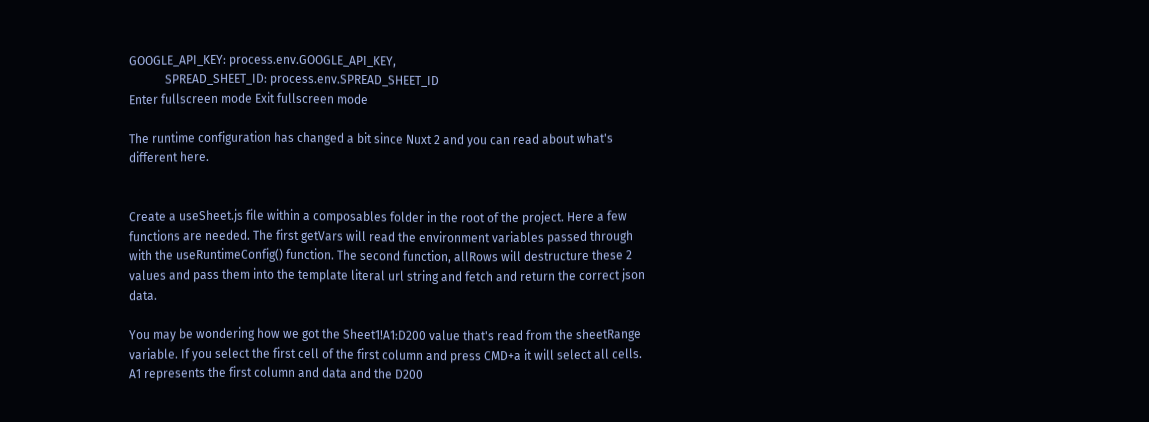GOOGLE_API_KEY: process.env.GOOGLE_API_KEY,
            SPREAD_SHEET_ID: process.env.SPREAD_SHEET_ID
Enter fullscreen mode Exit fullscreen mode

The runtime configuration has changed a bit since Nuxt 2 and you can read about what's different here.


Create a useSheet.js file within a composables folder in the root of the project. Here a few functions are needed. The first getVars will read the environment variables passed through with the useRuntimeConfig() function. The second function, allRows will destructure these 2 values and pass them into the template literal url string and fetch and return the correct json data.

You may be wondering how we got the Sheet1!A1:D200 value that's read from the sheetRange variable. If you select the first cell of the first column and press CMD+a it will select all cells. A1 represents the first column and data and the D200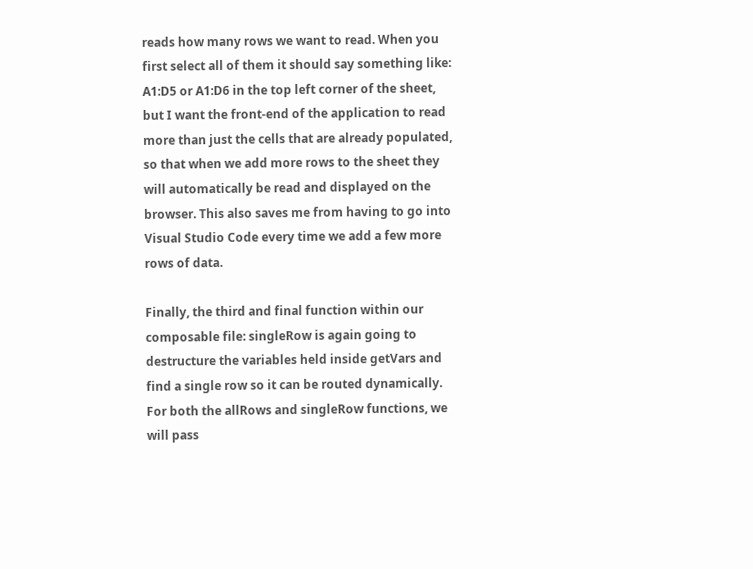reads how many rows we want to read. When you first select all of them it should say something like: A1:D5 or A1:D6 in the top left corner of the sheet, but I want the front-end of the application to read more than just the cells that are already populated, so that when we add more rows to the sheet they will automatically be read and displayed on the browser. This also saves me from having to go into Visual Studio Code every time we add a few more rows of data.

Finally, the third and final function within our composable file: singleRow is again going to destructure the variables held inside getVars and find a single row so it can be routed dynamically. For both the allRows and singleRow functions, we will pass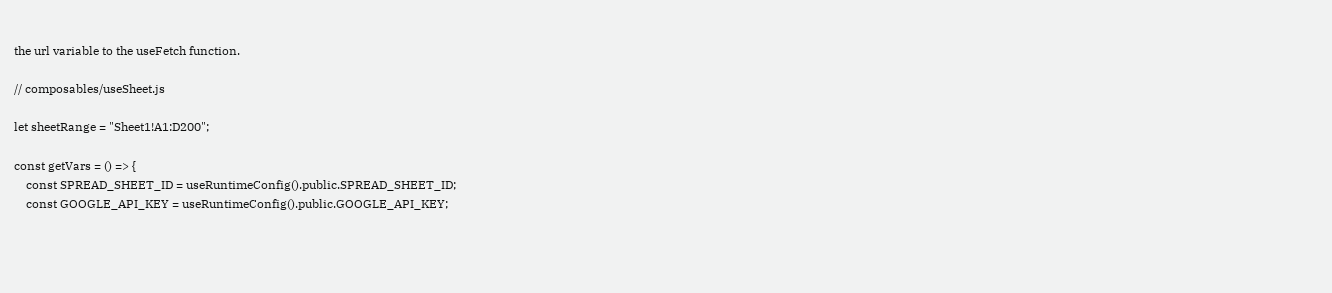the url variable to the useFetch function.

// composables/useSheet.js

let sheetRange = "Sheet1!A1:D200";

const getVars = () => {
    const SPREAD_SHEET_ID = useRuntimeConfig().public.SPREAD_SHEET_ID;
    const GOOGLE_API_KEY = useRuntimeConfig().public.GOOGLE_API_KEY;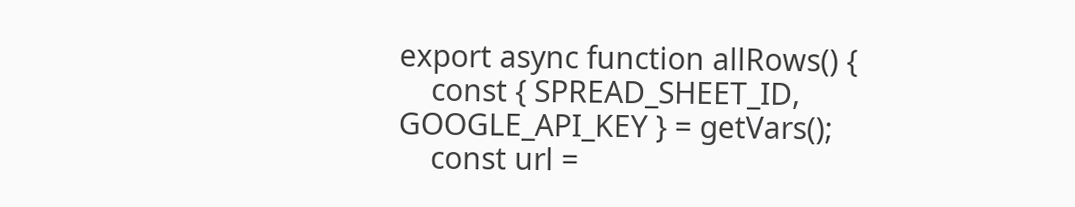export async function allRows() {
    const { SPREAD_SHEET_ID, GOOGLE_API_KEY } = getVars();
    const url =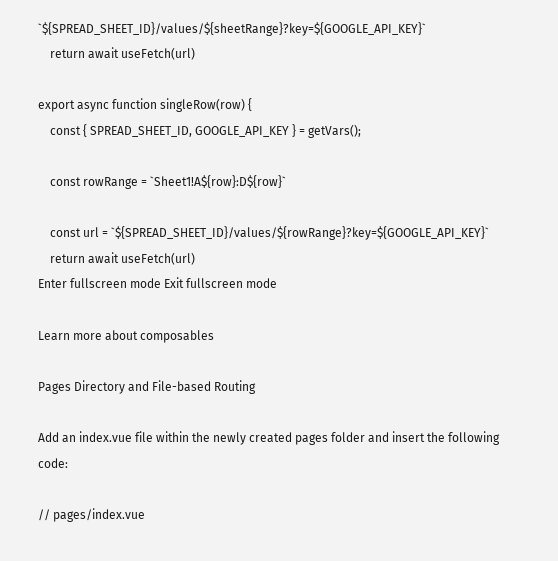`${SPREAD_SHEET_ID}/values/${sheetRange}?key=${GOOGLE_API_KEY}`
    return await useFetch(url)

export async function singleRow(row) {
    const { SPREAD_SHEET_ID, GOOGLE_API_KEY } = getVars();

    const rowRange = `Sheet1!A${row}:D${row}`

    const url = `${SPREAD_SHEET_ID}/values/${rowRange}?key=${GOOGLE_API_KEY}`
    return await useFetch(url)
Enter fullscreen mode Exit fullscreen mode

Learn more about composables

Pages Directory and File-based Routing

Add an index.vue file within the newly created pages folder and insert the following code:

// pages/index.vue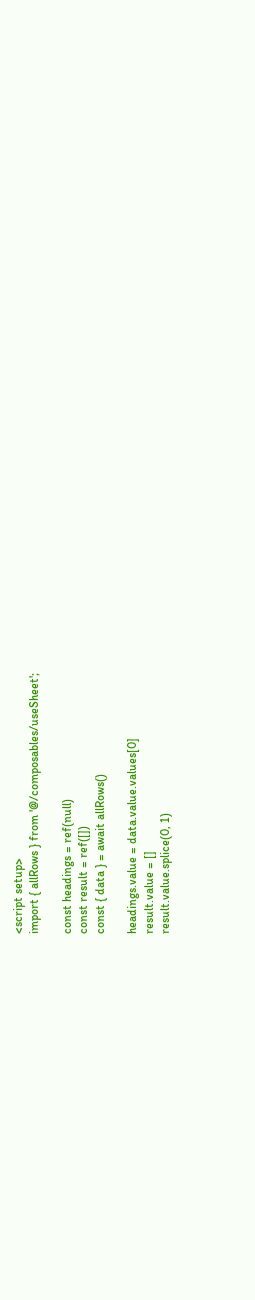<script setup>
import { allRows } from '@/composables/useSheet';

const headings = ref(null)
const result = ref([])
const { data } = await allRows()

headings.value = data.value.values[0]
result.value = []
result.value.splice(0, 1)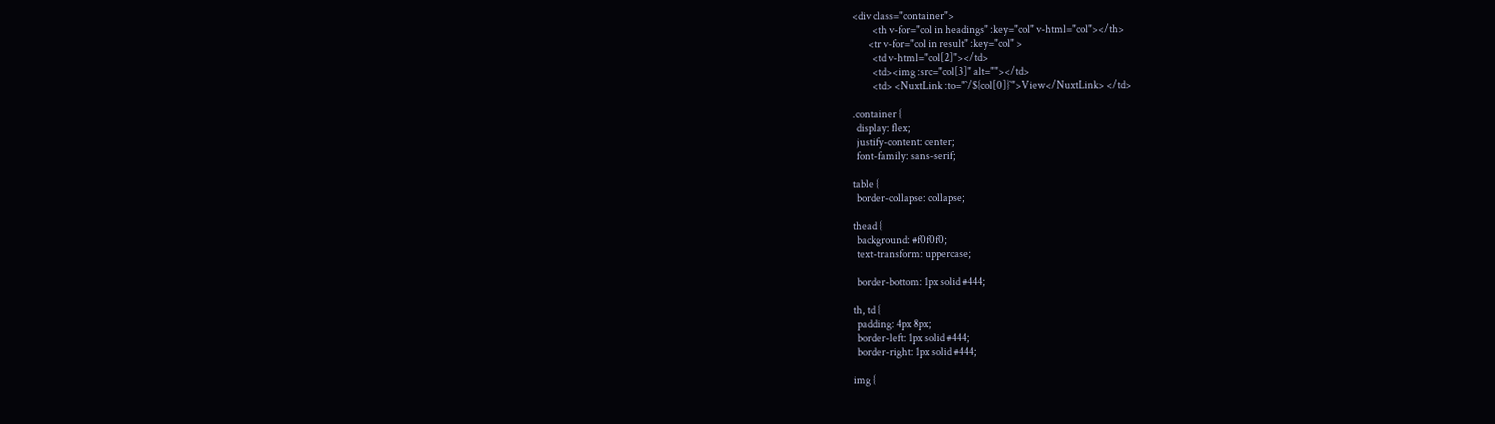<div class="container">
          <th v-for="col in headings" :key="col" v-html="col"></th>
        <tr v-for="col in result" :key="col" >
          <td v-html="col[2]"></td>
          <td><img :src="col[3]" alt=""></td>
          <td> <NuxtLink :to="`/${col[0]}`">View</NuxtLink> </td>

.container {
  display: flex;
  justify-content: center;
  font-family: sans-serif;

table {
  border-collapse: collapse;

thead {
  background: #f0f0f0;
  text-transform: uppercase;

  border-bottom: 1px solid #444;

th, td {
  padding: 4px 8px;
  border-left: 1px solid #444;
  border-right: 1px solid #444;

img {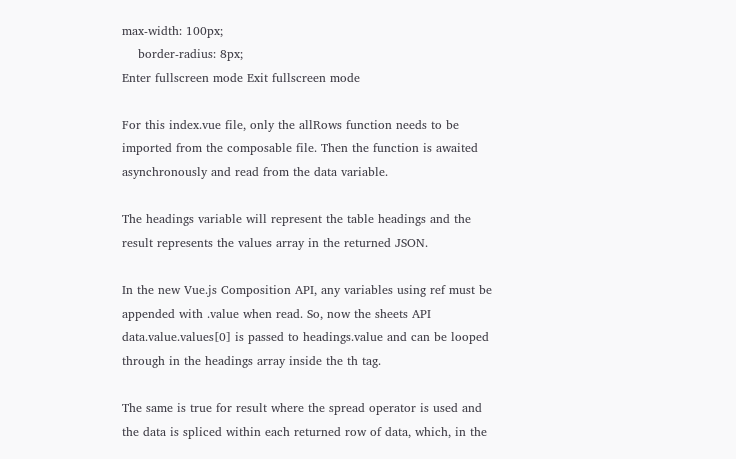max-width: 100px;
    border-radius: 8px;
Enter fullscreen mode Exit fullscreen mode

For this index.vue file, only the allRows function needs to be imported from the composable file. Then the function is awaited asynchronously and read from the data variable.

The headings variable will represent the table headings and the result represents the values array in the returned JSON.

In the new Vue.js Composition API, any variables using ref must be appended with .value when read. So, now the sheets API data.value.values[0] is passed to headings.value and can be looped through in the headings array inside the th tag.

The same is true for result where the spread operator is used and the data is spliced within each returned row of data, which, in the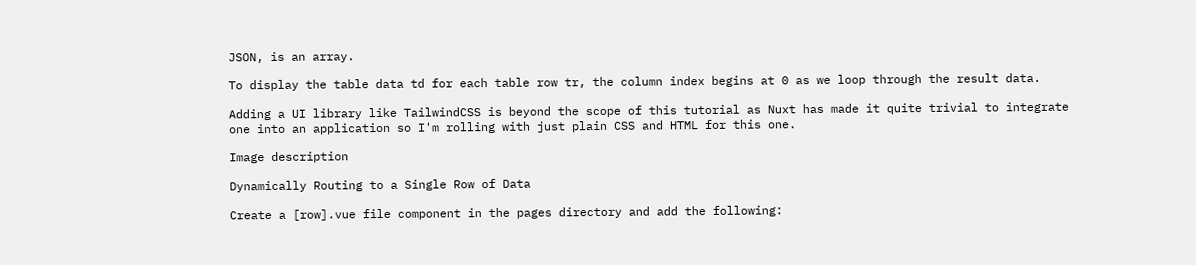JSON, is an array.

To display the table data td for each table row tr, the column index begins at 0 as we loop through the result data.

Adding a UI library like TailwindCSS is beyond the scope of this tutorial as Nuxt has made it quite trivial to integrate one into an application so I'm rolling with just plain CSS and HTML for this one.

Image description

Dynamically Routing to a Single Row of Data

Create a [row].vue file component in the pages directory and add the following: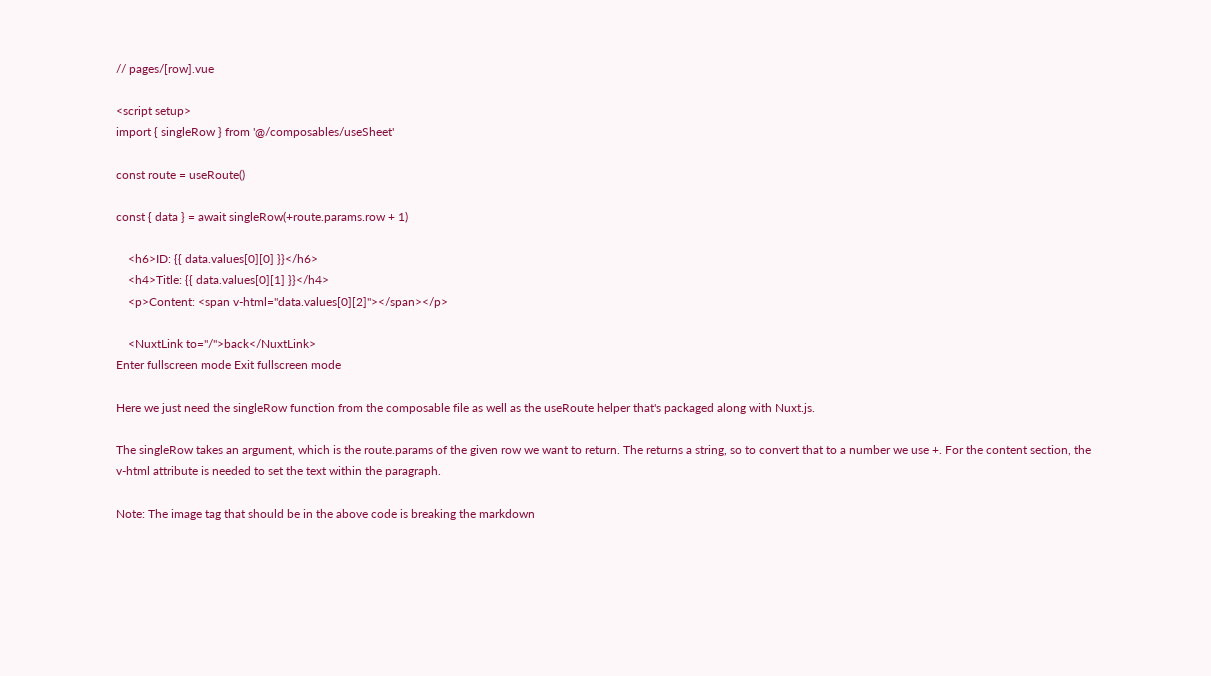// pages/[row].vue

<script setup>
import { singleRow } from '@/composables/useSheet'

const route = useRoute()

const { data } = await singleRow(+route.params.row + 1)

    <h6>ID: {{ data.values[0][0] }}</h6>
    <h4>Title: {{ data.values[0][1] }}</h4>
    <p>Content: <span v-html="data.values[0][2]"></span></p>

    <NuxtLink to="/">back</NuxtLink>
Enter fullscreen mode Exit fullscreen mode

Here we just need the singleRow function from the composable file as well as the useRoute helper that's packaged along with Nuxt.js.

The singleRow takes an argument, which is the route.params of the given row we want to return. The returns a string, so to convert that to a number we use +. For the content section, the v-html attribute is needed to set the text within the paragraph.

Note: The image tag that should be in the above code is breaking the markdown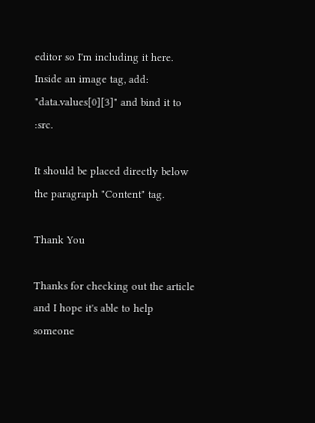editor so I'm including it here. Inside an image tag, add: "data.values[0][3]" and bind it to :src.

It should be placed directly below the paragraph "Content" tag.

Thank You

Thanks for checking out the article and I hope it's able to help someone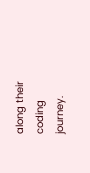along their coding journey.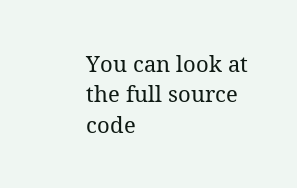You can look at the full source code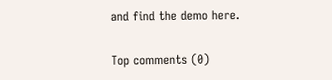and find the demo here.

Top comments (0)